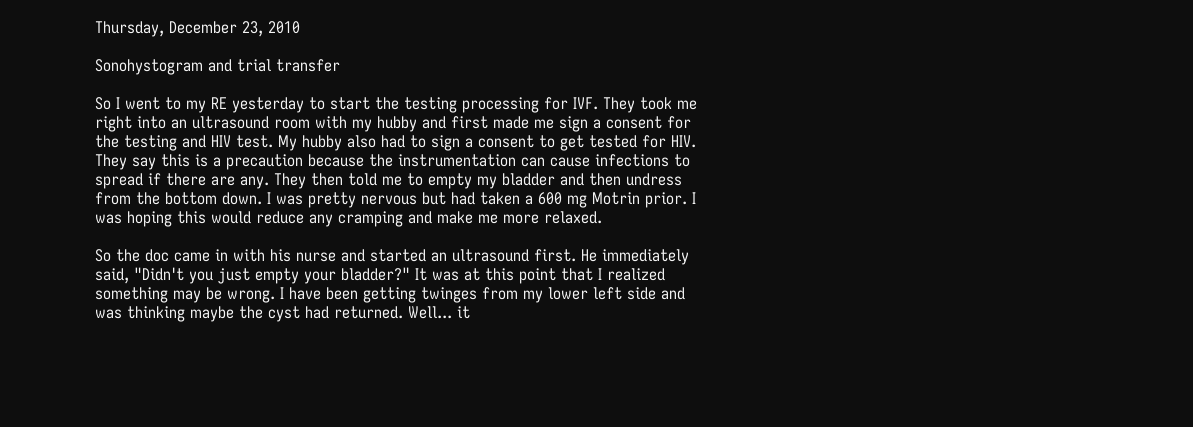Thursday, December 23, 2010

Sonohystogram and trial transfer

So I went to my RE yesterday to start the testing processing for IVF. They took me right into an ultrasound room with my hubby and first made me sign a consent for the testing and HIV test. My hubby also had to sign a consent to get tested for HIV. They say this is a precaution because the instrumentation can cause infections to spread if there are any. They then told me to empty my bladder and then undress from the bottom down. I was pretty nervous but had taken a 600 mg Motrin prior. I was hoping this would reduce any cramping and make me more relaxed.

So the doc came in with his nurse and started an ultrasound first. He immediately said, "Didn't you just empty your bladder?" It was at this point that I realized something may be wrong. I have been getting twinges from my lower left side and was thinking maybe the cyst had returned. Well... it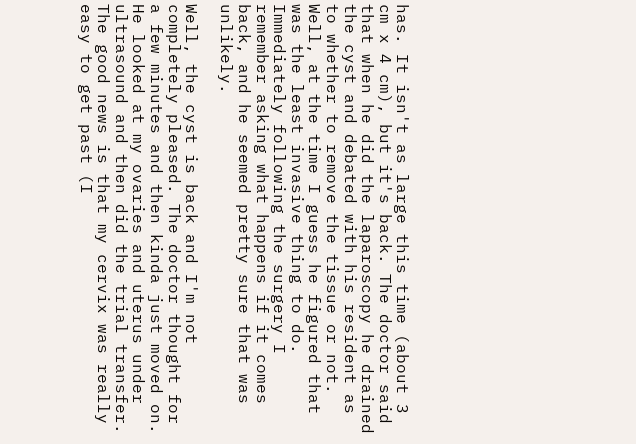has. It isn't as large this time (about 3 cm x 4 cm), but it's back. The doctor said that when he did the laparoscopy he drained the cyst and debated with his resident as to whether to remove the tissue or not. Well, at the time I guess he figured that was the least invasive thing to do. Immediately following the surgery I remember asking what happens if it comes back, and he seemed pretty sure that was unlikely.

Well, the cyst is back and I'm not completely pleased. The doctor thought for a few minutes and then kinda just moved on. He looked at my ovaries and uterus under ultrasound and then did the trial transfer. The good news is that my cervix was really easy to get past (I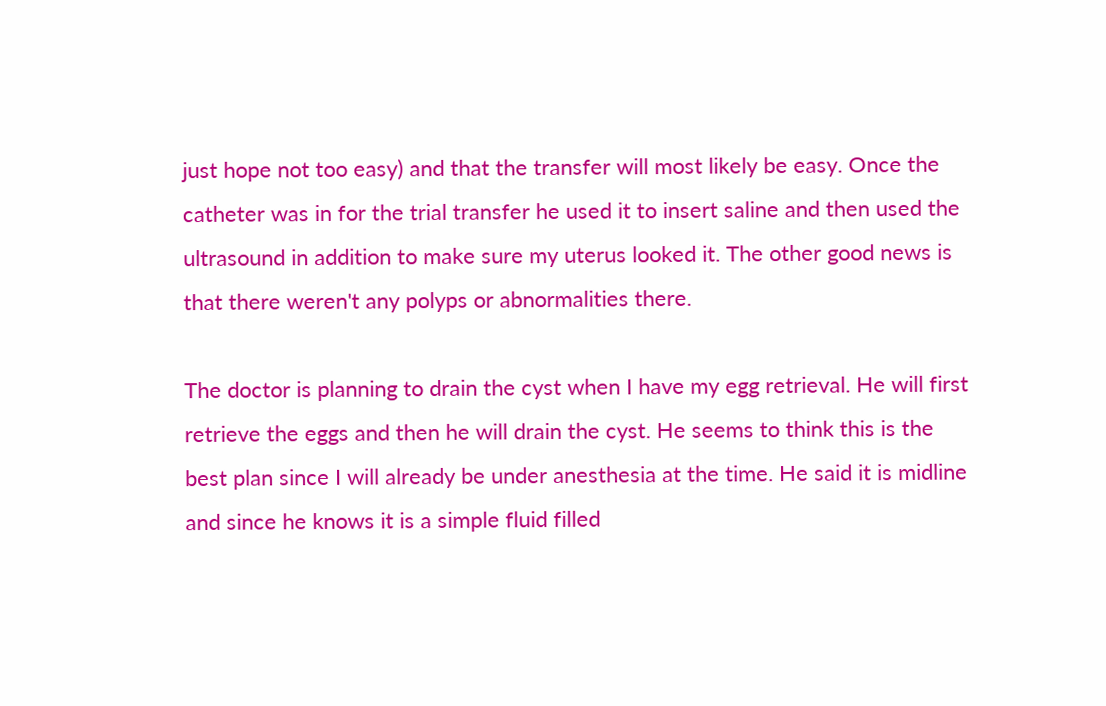just hope not too easy) and that the transfer will most likely be easy. Once the catheter was in for the trial transfer he used it to insert saline and then used the ultrasound in addition to make sure my uterus looked it. The other good news is that there weren't any polyps or abnormalities there.

The doctor is planning to drain the cyst when I have my egg retrieval. He will first retrieve the eggs and then he will drain the cyst. He seems to think this is the best plan since I will already be under anesthesia at the time. He said it is midline and since he knows it is a simple fluid filled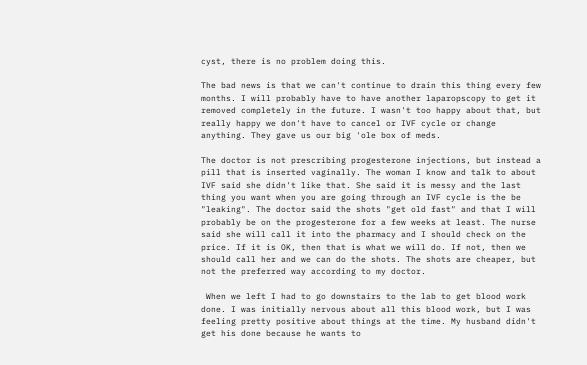cyst, there is no problem doing this.

The bad news is that we can't continue to drain this thing every few months. I will probably have to have another laparopscopy to get it removed completely in the future. I wasn't too happy about that, but really happy we don't have to cancel or IVF cycle or change anything. They gave us our big 'ole box of meds.

The doctor is not prescribing progesterone injections, but instead a pill that is inserted vaginally. The woman I know and talk to about IVF said she didn't like that. She said it is messy and the last thing you want when you are going through an IVF cycle is the be "leaking". The doctor said the shots "get old fast" and that I will probably be on the progesterone for a few weeks at least. The nurse said she will call it into the pharmacy and I should check on the price. If it is OK, then that is what we will do. If not, then we should call her and we can do the shots. The shots are cheaper, but not the preferred way according to my doctor.

 When we left I had to go downstairs to the lab to get blood work done. I was initially nervous about all this blood work, but I was feeling pretty positive about things at the time. My husband didn't get his done because he wants to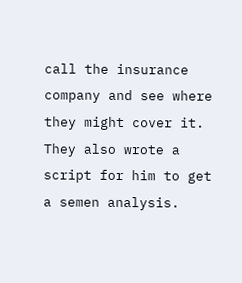call the insurance company and see where they might cover it.  They also wrote a script for him to get a semen analysis.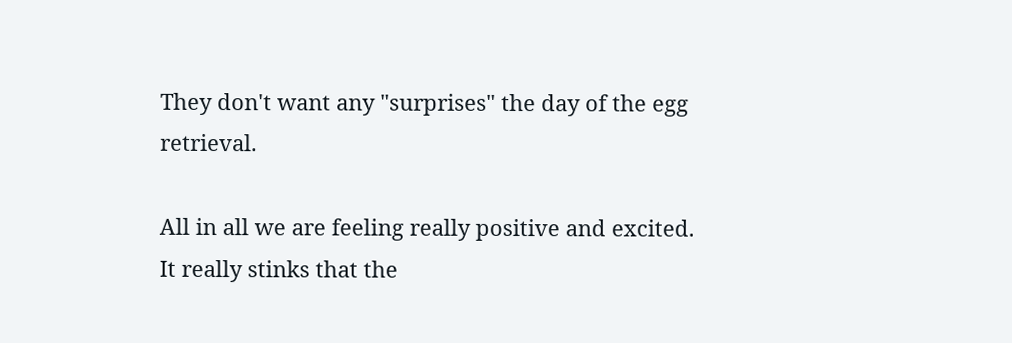They don't want any "surprises" the day of the egg retrieval.

All in all we are feeling really positive and excited. It really stinks that the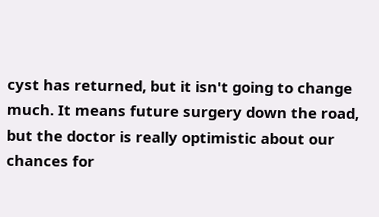cyst has returned, but it isn't going to change much. It means future surgery down the road, but the doctor is really optimistic about our chances for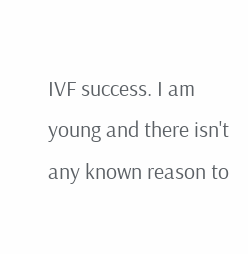IVF success. I am young and there isn't any known reason to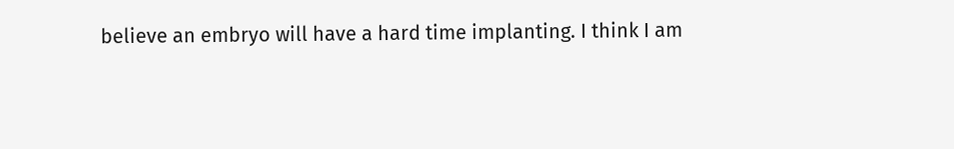believe an embryo will have a hard time implanting. I think I am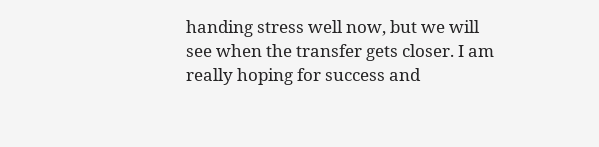handing stress well now, but we will see when the transfer gets closer. I am really hoping for success and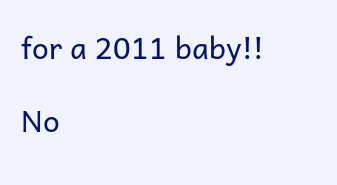for a 2011 baby!!

No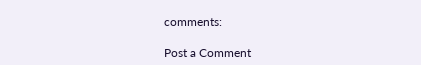comments:

Post a Comment